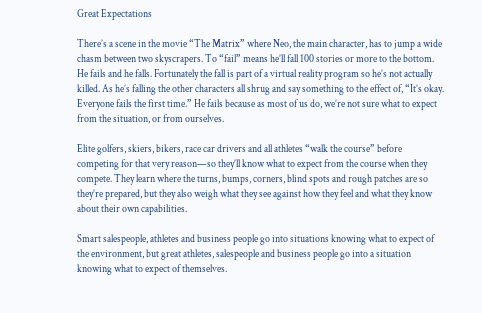Great Expectations

There’s a scene in the movie “The Matrix” where Neo, the main character, has to jump a wide chasm between two skyscrapers. To “fail” means he’ll fall 100 stories or more to the bottom. He fails and he falls. Fortunately the fall is part of a virtual reality program so he’s not actually killed. As he’s falling the other characters all shrug and say something to the effect of, “It’s okay. Everyone fails the first time.” He fails because as most of us do, we’re not sure what to expect from the situation, or from ourselves.

Elite golfers, skiers, bikers, race car drivers and all athletes “walk the course” before competing for that very reason—so they’ll know what to expect from the course when they compete. They learn where the turns, bumps, corners, blind spots and rough patches are so they’re prepared, but they also weigh what they see against how they feel and what they know about their own capabilities.

Smart salespeople, athletes and business people go into situations knowing what to expect of the environment, but great athletes, salespeople and business people go into a situation knowing what to expect of themselves.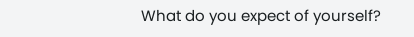What do you expect of yourself?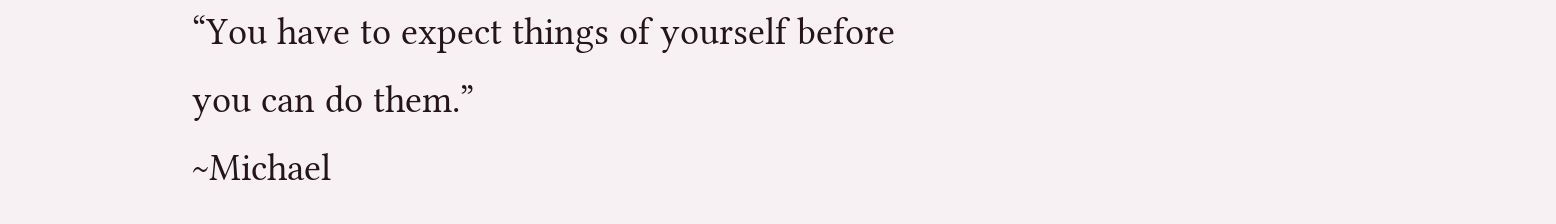“You have to expect things of yourself before you can do them.”
~Michael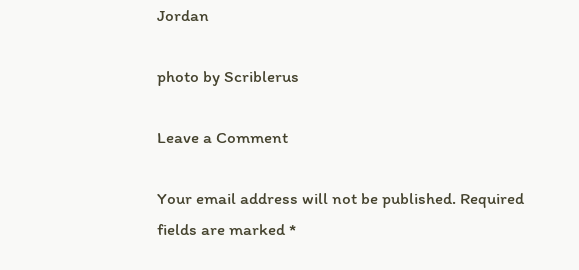Jordan

photo by Scriblerus

Leave a Comment

Your email address will not be published. Required fields are marked *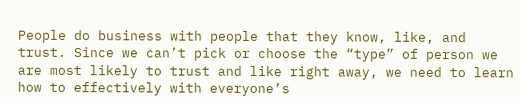People do business with people that they know, like, and trust. Since we can’t pick or choose the “type” of person we are most likely to trust and like right away, we need to learn how to effectively with everyone’s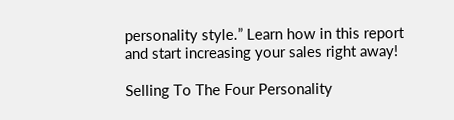personality style.” Learn how in this report and start increasing your sales right away!

Selling To The Four Personality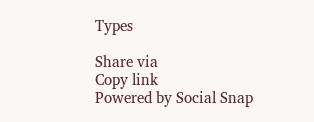Types

Share via
Copy link
Powered by Social Snap